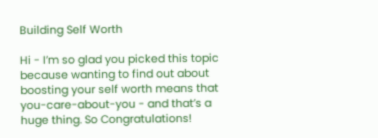Building Self Worth

Hi - I’m so glad you picked this topic because wanting to find out about boosting your self worth means that you-care-about-you - and that’s a huge thing. So Congratulations!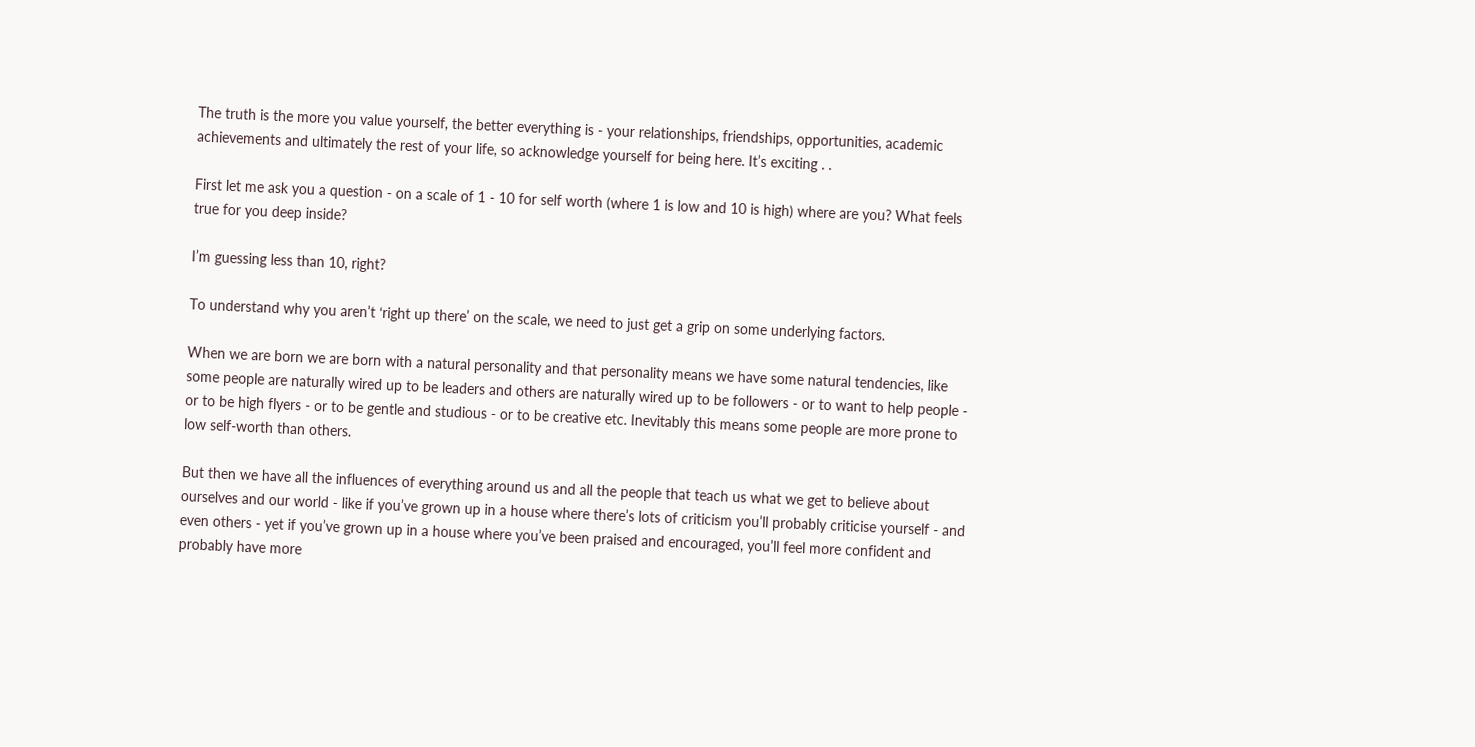The truth is the more you value yourself, the better everything is - your relationships, friendships, opportunities, academic achievements and ultimately the rest of your life, so acknowledge yourself for being here. It’s exciting . .

First let me ask you a question - on a scale of 1 - 10 for self worth (where 1 is low and 10 is high) where are you? What feels true for you deep inside?

I’m guessing less than 10, right?

To understand why you aren’t ‘right up there’ on the scale, we need to just get a grip on some underlying factors.

When we are born we are born with a natural personality and that personality means we have some natural tendencies, like some people are naturally wired up to be leaders and others are naturally wired up to be followers - or to want to help people - or to be high flyers - or to be gentle and studious - or to be creative etc. Inevitably this means some people are more prone to low self-worth than others.

But then we have all the influences of everything around us and all the people that teach us what we get to believe about ourselves and our world - like if you’ve grown up in a house where there’s lots of criticism you’ll probably criticise yourself - and even others - yet if you’ve grown up in a house where you’ve been praised and encouraged, you’ll feel more confident and probably have more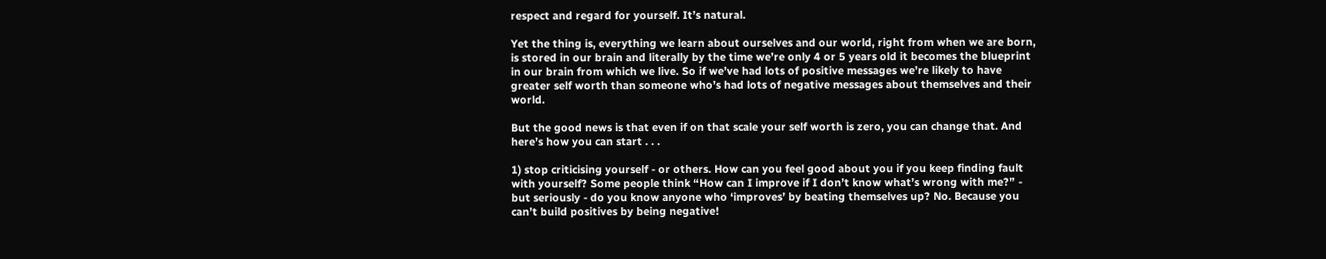respect and regard for yourself. It’s natural.

Yet the thing is, everything we learn about ourselves and our world, right from when we are born, is stored in our brain and literally by the time we’re only 4 or 5 years old it becomes the blueprint in our brain from which we live. So if we’ve had lots of positive messages we’re likely to have greater self worth than someone who’s had lots of negative messages about themselves and their world.

But the good news is that even if on that scale your self worth is zero, you can change that. And here’s how you can start . . .

1) stop criticising yourself - or others. How can you feel good about you if you keep finding fault with yourself? Some people think “How can I improve if I don’t know what’s wrong with me?” - but seriously - do you know anyone who ‘improves’ by beating themselves up? No. Because you can’t build positives by being negative!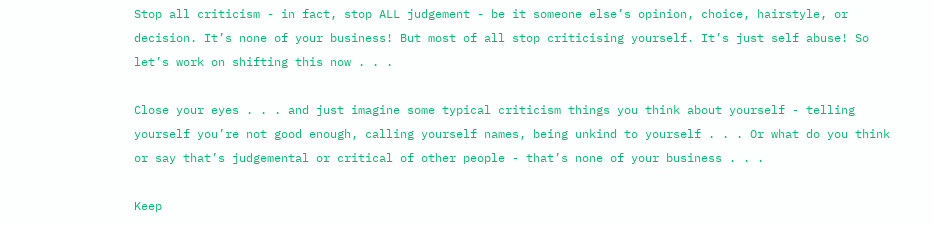Stop all criticism - in fact, stop ALL judgement - be it someone else’s opinion, choice, hairstyle, or decision. It’s none of your business! But most of all stop criticising yourself. It’s just self abuse! So let’s work on shifting this now . . .

Close your eyes . . . and just imagine some typical criticism things you think about yourself - telling yourself you’re not good enough, calling yourself names, being unkind to yourself . . . Or what do you think or say that’s judgemental or critical of other people - that’s none of your business . . .

Keep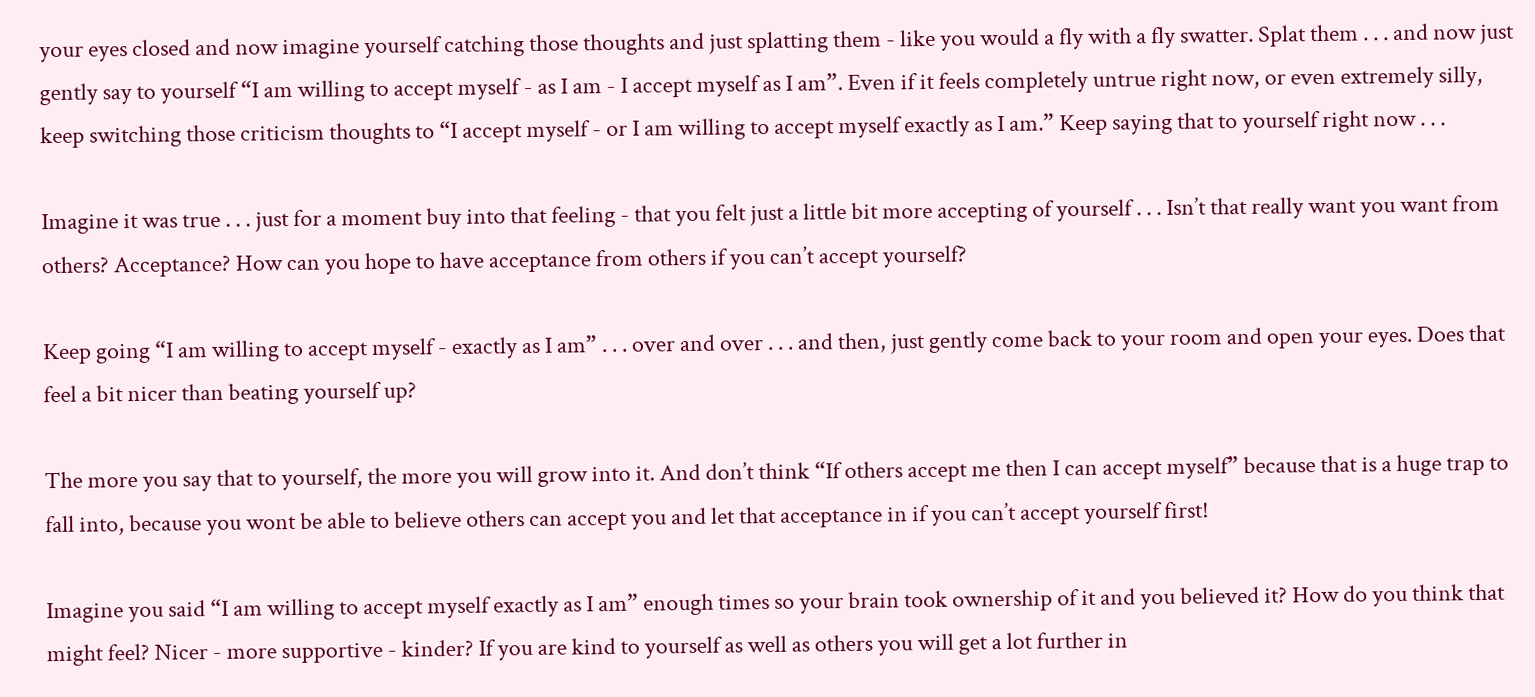your eyes closed and now imagine yourself catching those thoughts and just splatting them - like you would a fly with a fly swatter. Splat them . . . and now just gently say to yourself “I am willing to accept myself - as I am - I accept myself as I am”. Even if it feels completely untrue right now, or even extremely silly, keep switching those criticism thoughts to “I accept myself - or I am willing to accept myself exactly as I am.” Keep saying that to yourself right now . . .

Imagine it was true . . . just for a moment buy into that feeling - that you felt just a little bit more accepting of yourself . . . Isn’t that really want you want from others? Acceptance? How can you hope to have acceptance from others if you can’t accept yourself?

Keep going “I am willing to accept myself - exactly as I am” . . . over and over . . . and then, just gently come back to your room and open your eyes. Does that feel a bit nicer than beating yourself up?

The more you say that to yourself, the more you will grow into it. And don’t think “If others accept me then I can accept myself” because that is a huge trap to fall into, because you wont be able to believe others can accept you and let that acceptance in if you can’t accept yourself first!

Imagine you said “I am willing to accept myself exactly as I am” enough times so your brain took ownership of it and you believed it? How do you think that might feel? Nicer - more supportive - kinder? If you are kind to yourself as well as others you will get a lot further in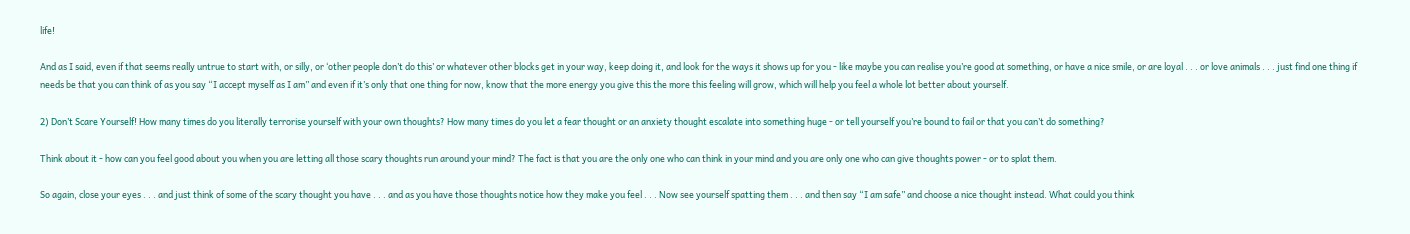life!

And as I said, even if that seems really untrue to start with, or silly, or ‘other people don’t do this’ or whatever other blocks get in your way, keep doing it, and look for the ways it shows up for you - like maybe you can realise you’re good at something, or have a nice smile, or are loyal . . . or love animals . . . just find one thing if needs be that you can think of as you say “I accept myself as I am” and even if it’s only that one thing for now, know that the more energy you give this the more this feeling will grow, which will help you feel a whole lot better about yourself.

2) Don’t Scare Yourself! How many times do you literally terrorise yourself with your own thoughts? How many times do you let a fear thought or an anxiety thought escalate into something huge - or tell yourself you’re bound to fail or that you can’t do something?

Think about it - how can you feel good about you when you are letting all those scary thoughts run around your mind? The fact is that you are the only one who can think in your mind and you are only one who can give thoughts power - or to splat them.

So again, close your eyes . . . and just think of some of the scary thought you have . . . and as you have those thoughts notice how they make you feel . . . Now see yourself spatting them . . . and then say “I am safe” and choose a nice thought instead. What could you think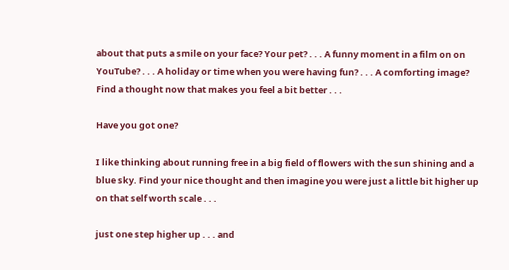about that puts a smile on your face? Your pet? . . . A funny moment in a film on on YouTube? . . . A holiday or time when you were having fun? . . . A comforting image? Find a thought now that makes you feel a bit better . . .

Have you got one?

I like thinking about running free in a big field of flowers with the sun shining and a blue sky. Find your nice thought and then imagine you were just a little bit higher up on that self worth scale . . .

just one step higher up . . . and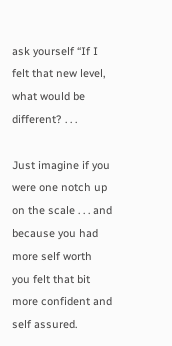ask yourself “If I felt that new level, what would be different? . . .

Just imagine if you were one notch up on the scale . . . and because you had more self worth you felt that bit more confident and self assured.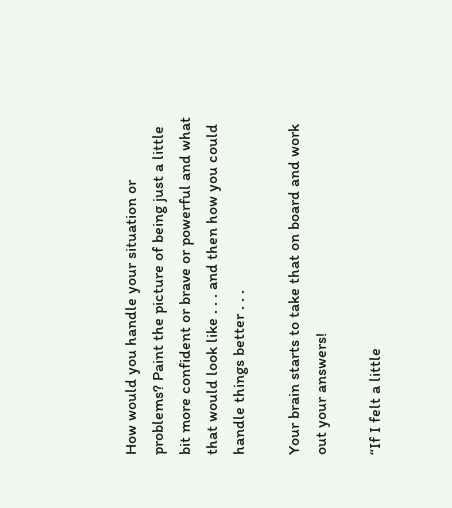How would you handle your situation or problems? Paint the picture of being just a little bit more confident or brave or powerful and what that would look like . . . and then how you could handle things better . . .

Your brain starts to take that on board and work out your answers!

“If I felt a little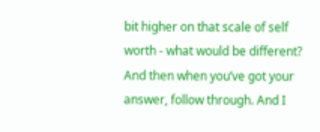bit higher on that scale of self worth - what would be different? And then when you’ve got your answer, follow through. And I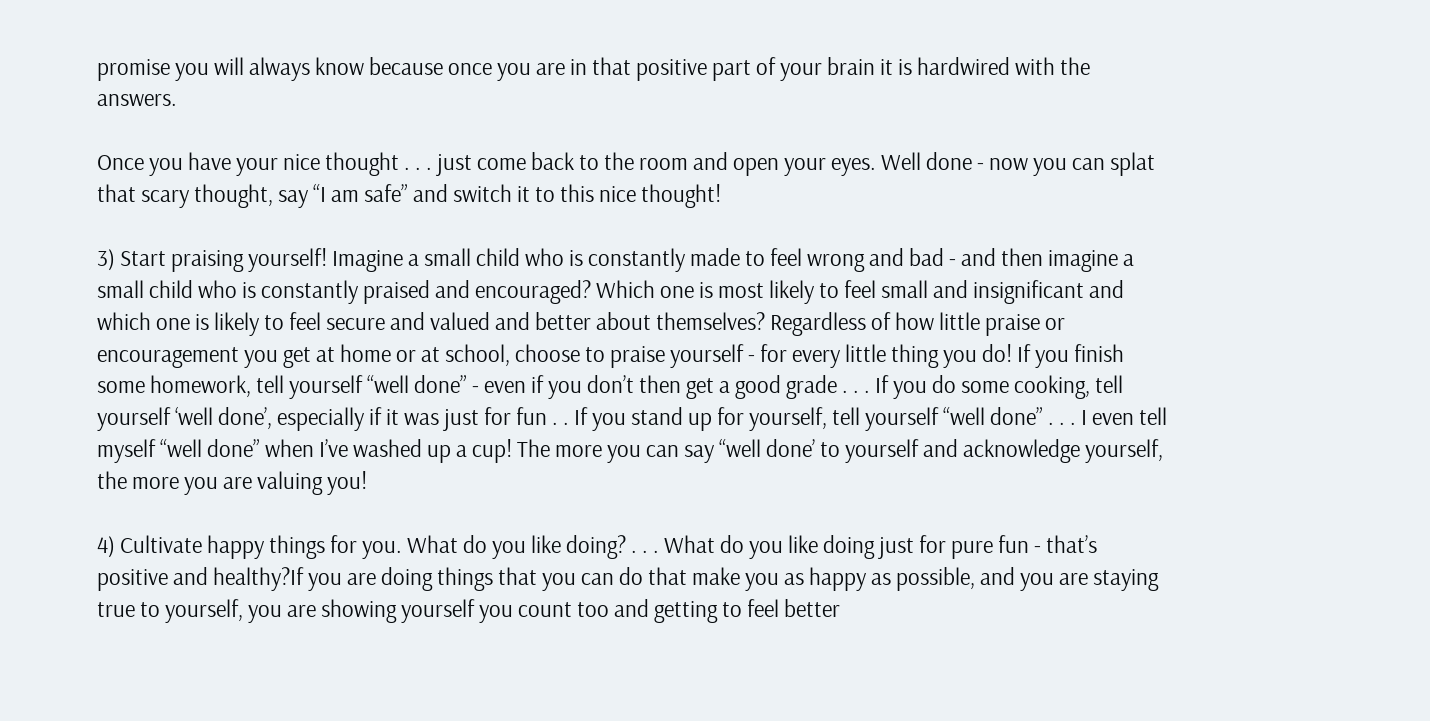promise you will always know because once you are in that positive part of your brain it is hardwired with the answers.

Once you have your nice thought . . . just come back to the room and open your eyes. Well done - now you can splat that scary thought, say “I am safe” and switch it to this nice thought!

3) Start praising yourself! Imagine a small child who is constantly made to feel wrong and bad - and then imagine a small child who is constantly praised and encouraged? Which one is most likely to feel small and insignificant and which one is likely to feel secure and valued and better about themselves? Regardless of how little praise or encouragement you get at home or at school, choose to praise yourself - for every little thing you do! If you finish some homework, tell yourself “well done” - even if you don’t then get a good grade . . . If you do some cooking, tell yourself ‘well done’, especially if it was just for fun . . If you stand up for yourself, tell yourself “well done” . . . I even tell myself “well done” when I’ve washed up a cup! The more you can say “well done’ to yourself and acknowledge yourself, the more you are valuing you!

4) Cultivate happy things for you. What do you like doing? . . . What do you like doing just for pure fun - that’s positive and healthy?If you are doing things that you can do that make you as happy as possible, and you are staying true to yourself, you are showing yourself you count too and getting to feel better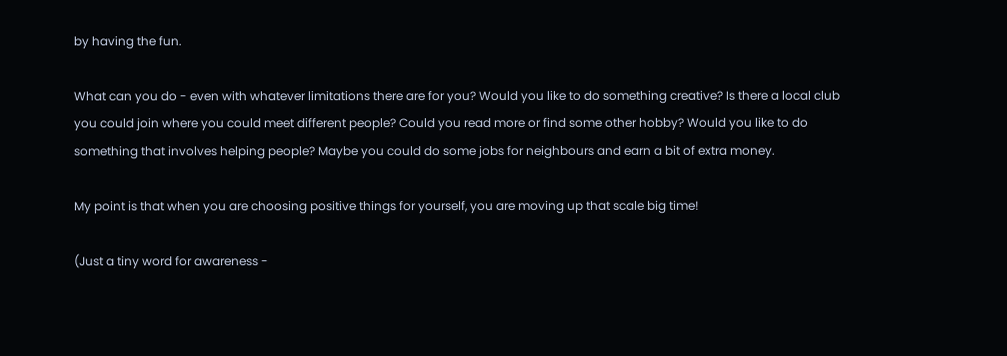by having the fun.

What can you do - even with whatever limitations there are for you? Would you like to do something creative? Is there a local club you could join where you could meet different people? Could you read more or find some other hobby? Would you like to do something that involves helping people? Maybe you could do some jobs for neighbours and earn a bit of extra money.

My point is that when you are choosing positive things for yourself, you are moving up that scale big time!

(Just a tiny word for awareness -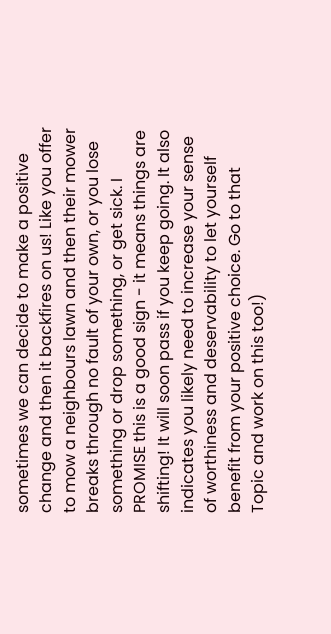sometimes we can decide to make a positive change and then it backfires on us! Like you offer to mow a neighbours lawn and then their mower breaks through no fault of your own, or you lose something or drop something, or get sick. I PROMISE this is a good sign - it means things are shifting! It will soon pass if you keep going. It also indicates you likely need to increase your sense of worthiness and deservability to let yourself benefit from your positive choice. Go to that Topic and work on this too!)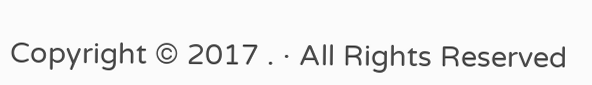Copyright © 2017 . · All Rights Reserved